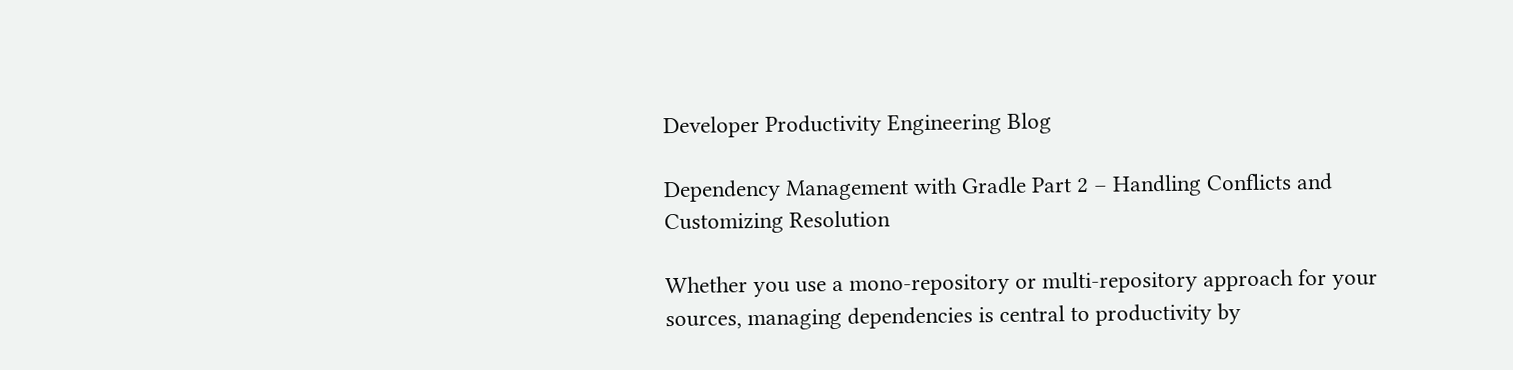Developer Productivity Engineering Blog

Dependency Management with Gradle Part 2 – Handling Conflicts and Customizing Resolution

Whether you use a mono-repository or multi-repository approach for your sources, managing dependencies is central to productivity by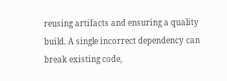reusing artifacts and ensuring a quality build. A single incorrect dependency can break existing code,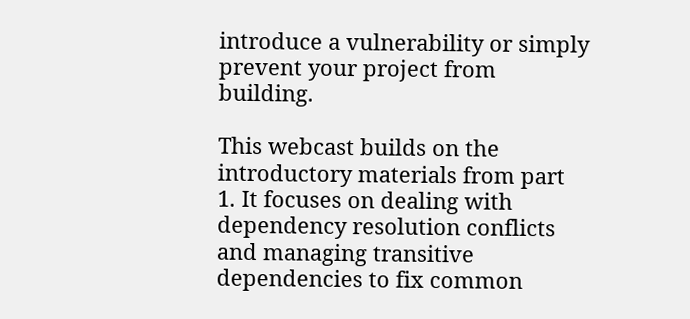introduce a vulnerability or simply prevent your project from building.

This webcast builds on the introductory materials from part 1. It focuses on dealing with dependency resolution conflicts and managing transitive dependencies to fix common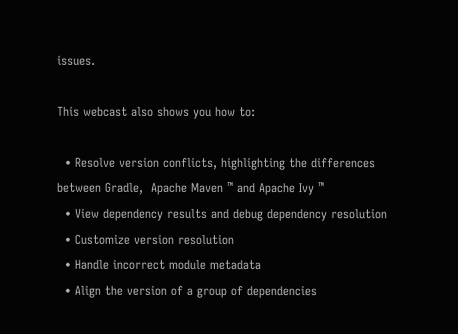issues.

This webcast also shows you how to:

  • Resolve version conflicts, highlighting the differences between Gradle,  Apache Maven ™ and Apache Ivy ™
  • View dependency results and debug dependency resolution
  • Customize version resolution
  • Handle incorrect module metadata
  • Align the version of a group of dependencies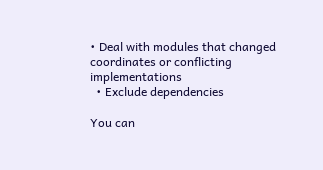• Deal with modules that changed coordinates or conflicting implementations
  • Exclude dependencies

You can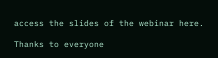access the slides of the webinar here.

Thanks to everyone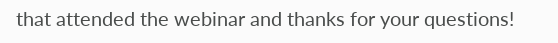that attended the webinar and thanks for your questions!